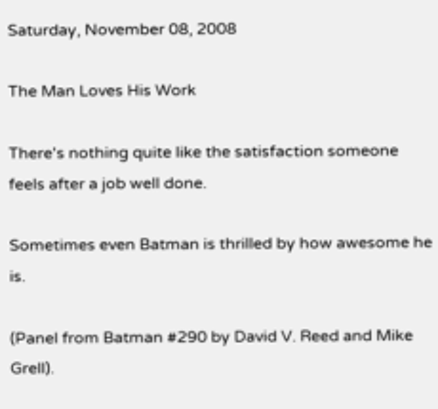Saturday, November 08, 2008

The Man Loves His Work

There's nothing quite like the satisfaction someone feels after a job well done.

Sometimes even Batman is thrilled by how awesome he is.

(Panel from Batman #290 by David V. Reed and Mike Grell).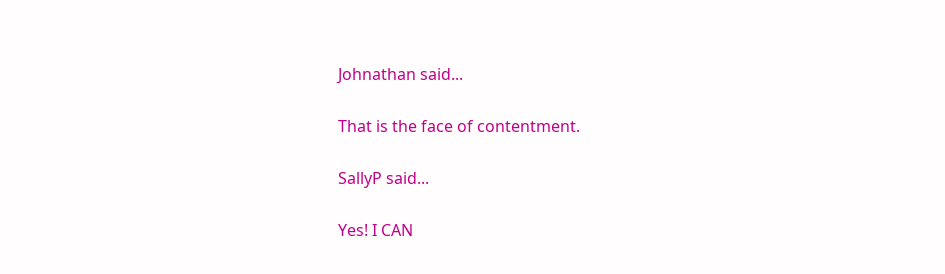Johnathan said...

That is the face of contentment.

SallyP said...

Yes! I CAN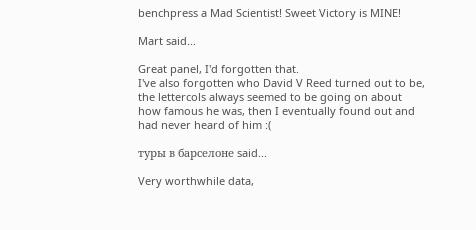benchpress a Mad Scientist! Sweet Victory is MINE!

Mart said...

Great panel, I'd forgotten that.
I've also forgotten who David V Reed turned out to be, the lettercols always seemed to be going on about how famous he was, then I eventually found out and had never heard of him :(

туры в барселоне said...

Very worthwhile data,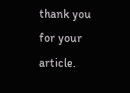thank you for your article.